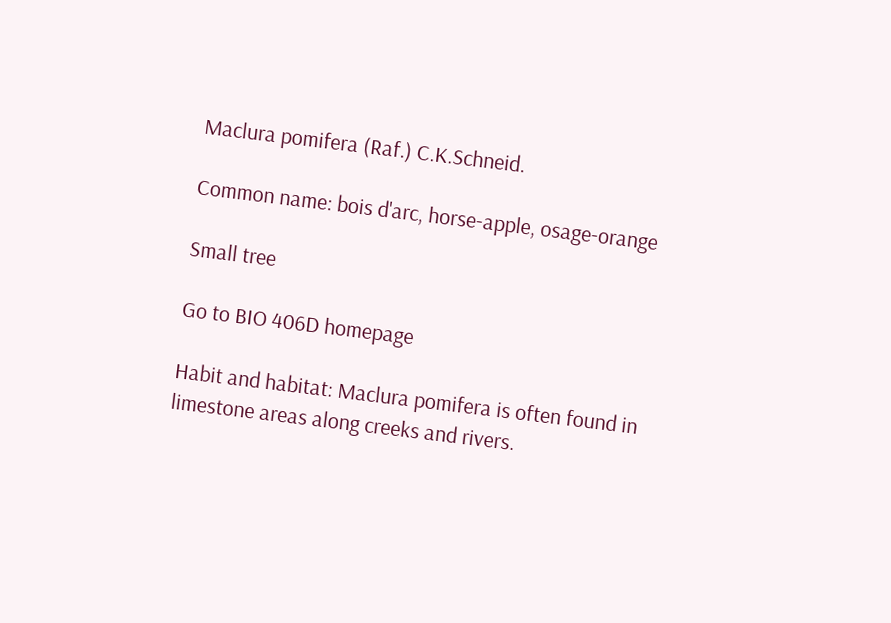Maclura pomifera (Raf.) C.K.Schneid.

Common name: bois d'arc, horse-apple, osage-orange

Small tree

Go to BIO 406D homepage

Habit and habitat: Maclura pomifera is often found in limestone areas along creeks and rivers.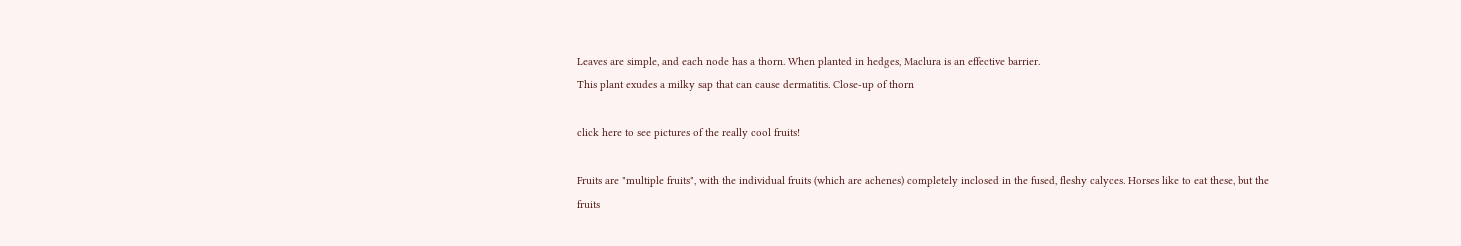Leaves are simple, and each node has a thorn. When planted in hedges, Maclura is an effective barrier.
This plant exudes a milky sap that can cause dermatitis. Close-up of thorn

click here to see pictures of the really cool fruits!

Fruits are "multiple fruits", with the individual fruits (which are achenes) completely inclosed in the fused, fleshy calyces. Horses like to eat these, but the fruits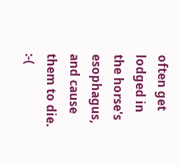often get lodged in the horse's esophagus, and cause them to die. :-(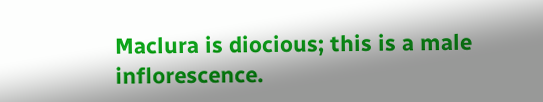Maclura is diocious; this is a male inflorescence.